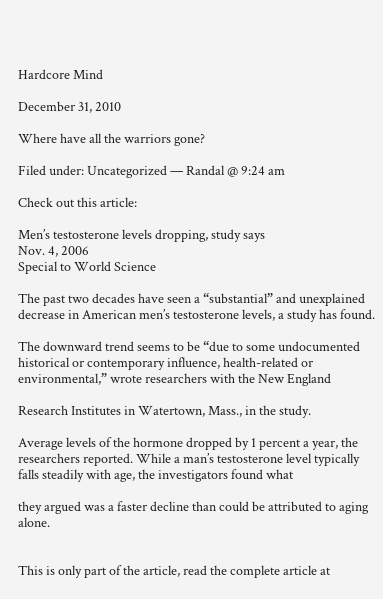Hardcore Mind

December 31, 2010

Where have all the warriors gone?

Filed under: Uncategorized — Randal @ 9:24 am

Check out this article:

Men’s testosterone levels dropping, study says
Nov. 4, 2006
Special to World Science

The past two decades have seen a “substantial” and unexplained decrease in American men’s testosterone levels, a study has found.

The downward trend seems to be “due to some undocumented historical or contemporary influence, health-related or environmental,” wrote researchers with the New England

Research Institutes in Watertown, Mass., in the study.

Average levels of the hormone dropped by 1 percent a year, the researchers reported. While a man’s testosterone level typically falls steadily with age, the investigators found what

they argued was a faster decline than could be attributed to aging alone.


This is only part of the article, read the complete article at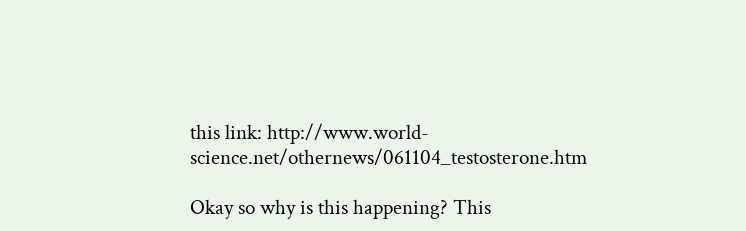this link: http://www.world-science.net/othernews/061104_testosterone.htm

Okay so why is this happening? This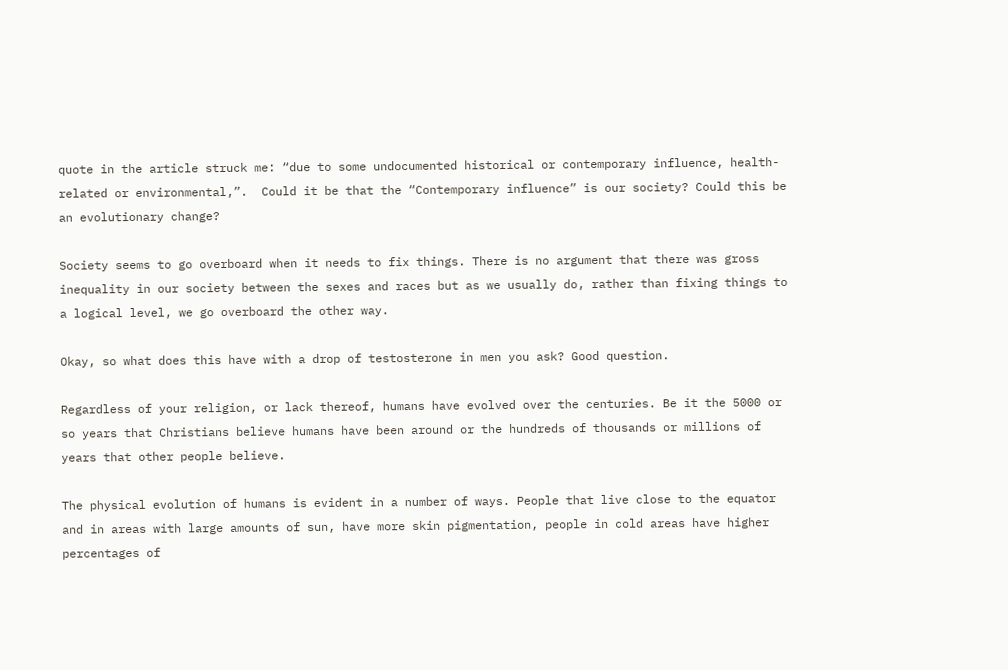quote in the article struck me: “due to some undocumented historical or contemporary influence, health-related or environmental,”.  Could it be that the “Contemporary influence” is our society? Could this be an evolutionary change?

Society seems to go overboard when it needs to fix things. There is no argument that there was gross inequality in our society between the sexes and races but as we usually do, rather than fixing things to a logical level, we go overboard the other way.

Okay, so what does this have with a drop of testosterone in men you ask? Good question.

Regardless of your religion, or lack thereof, humans have evolved over the centuries. Be it the 5000 or so years that Christians believe humans have been around or the hundreds of thousands or millions of years that other people believe.

The physical evolution of humans is evident in a number of ways. People that live close to the equator and in areas with large amounts of sun, have more skin pigmentation, people in cold areas have higher percentages of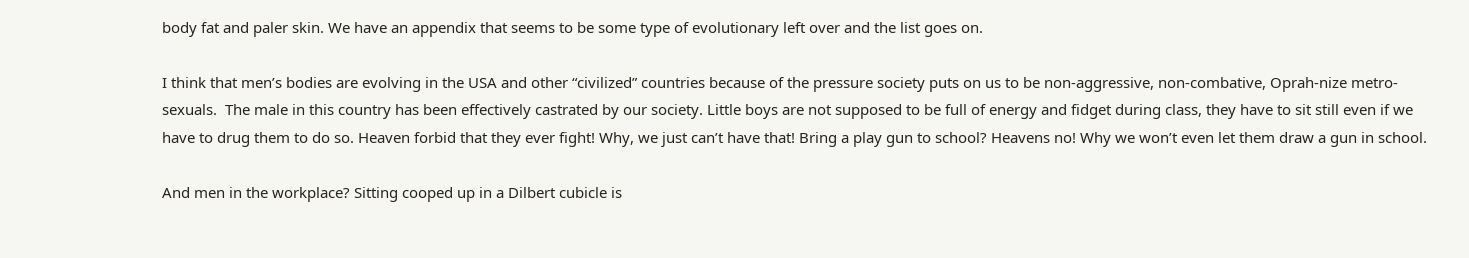body fat and paler skin. We have an appendix that seems to be some type of evolutionary left over and the list goes on.

I think that men’s bodies are evolving in the USA and other “civilized” countries because of the pressure society puts on us to be non-aggressive, non-combative, Oprah-nize metro-sexuals.  The male in this country has been effectively castrated by our society. Little boys are not supposed to be full of energy and fidget during class, they have to sit still even if we have to drug them to do so. Heaven forbid that they ever fight! Why, we just can’t have that! Bring a play gun to school? Heavens no! Why we won’t even let them draw a gun in school.

And men in the workplace? Sitting cooped up in a Dilbert cubicle is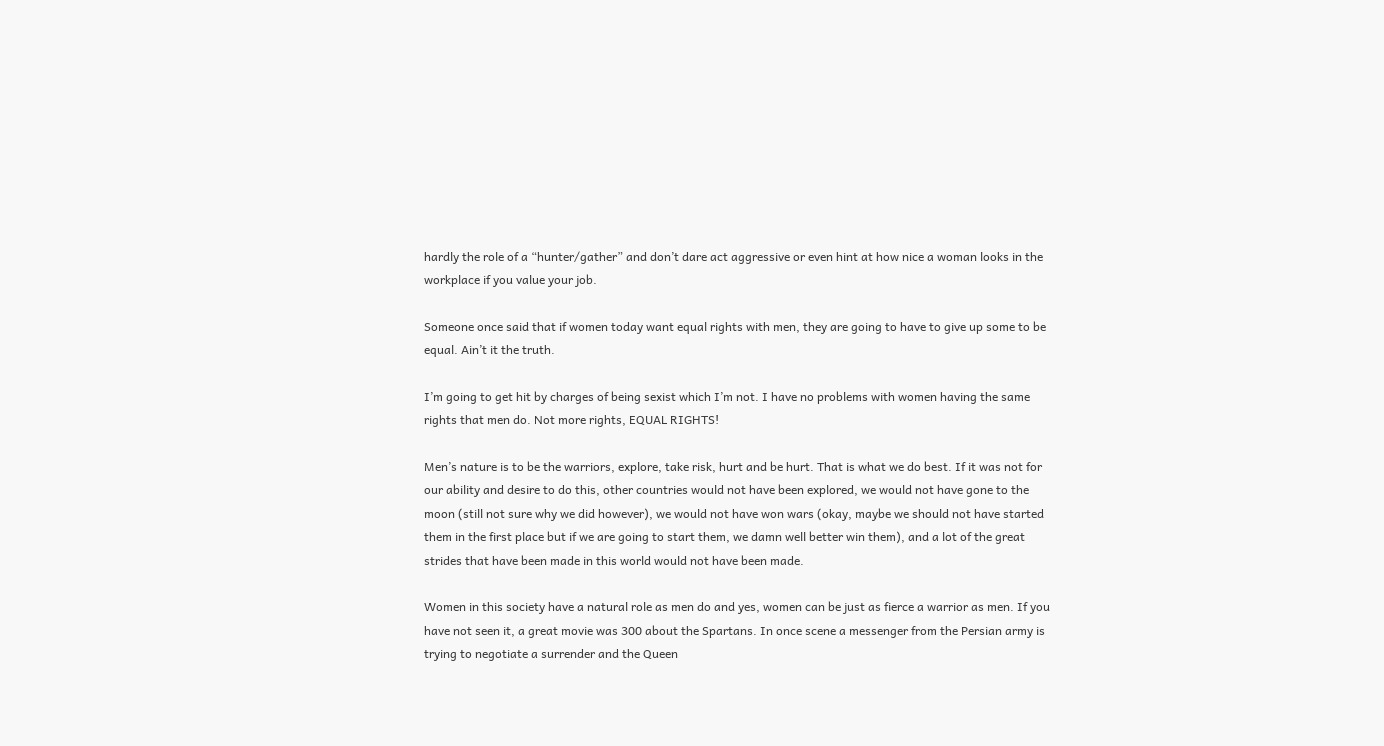hardly the role of a “hunter/gather” and don’t dare act aggressive or even hint at how nice a woman looks in the workplace if you value your job.

Someone once said that if women today want equal rights with men, they are going to have to give up some to be equal. Ain’t it the truth.

I’m going to get hit by charges of being sexist which I’m not. I have no problems with women having the same rights that men do. Not more rights, EQUAL RIGHTS!

Men’s nature is to be the warriors, explore, take risk, hurt and be hurt. That is what we do best. If it was not for our ability and desire to do this, other countries would not have been explored, we would not have gone to the moon (still not sure why we did however), we would not have won wars (okay, maybe we should not have started them in the first place but if we are going to start them, we damn well better win them), and a lot of the great strides that have been made in this world would not have been made.

Women in this society have a natural role as men do and yes, women can be just as fierce a warrior as men. If you have not seen it, a great movie was 300 about the Spartans. In once scene a messenger from the Persian army is trying to negotiate a surrender and the Queen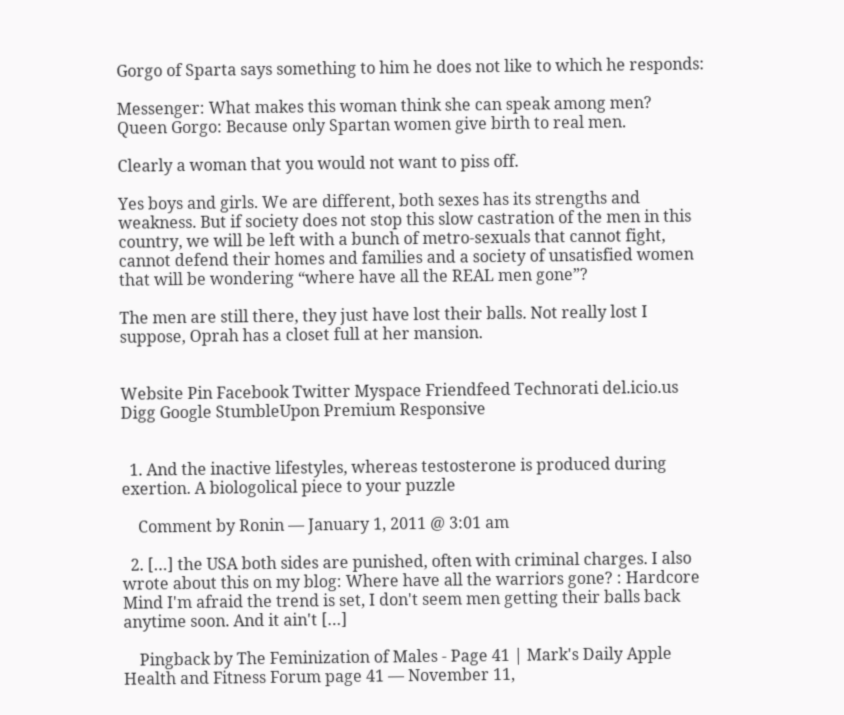Gorgo of Sparta says something to him he does not like to which he responds:

Messenger: What makes this woman think she can speak among men?
Queen Gorgo: Because only Spartan women give birth to real men.

Clearly a woman that you would not want to piss off.

Yes boys and girls. We are different, both sexes has its strengths and weakness. But if society does not stop this slow castration of the men in this country, we will be left with a bunch of metro-sexuals that cannot fight, cannot defend their homes and families and a society of unsatisfied women that will be wondering “where have all the REAL men gone”?

The men are still there, they just have lost their balls. Not really lost I suppose, Oprah has a closet full at her mansion.


Website Pin Facebook Twitter Myspace Friendfeed Technorati del.icio.us Digg Google StumbleUpon Premium Responsive


  1. And the inactive lifestyles, whereas testosterone is produced during exertion. A biologolical piece to your puzzle

    Comment by Ronin — January 1, 2011 @ 3:01 am

  2. […] the USA both sides are punished, often with criminal charges. I also wrote about this on my blog: Where have all the warriors gone? : Hardcore Mind I'm afraid the trend is set, I don't seem men getting their balls back anytime soon. And it ain't […]

    Pingback by The Feminization of Males - Page 41 | Mark's Daily Apple Health and Fitness Forum page 41 — November 11,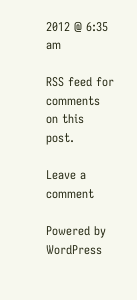2012 @ 6:35 am

RSS feed for comments on this post.

Leave a comment

Powered by WordPress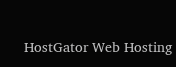HostGator Web Hosting